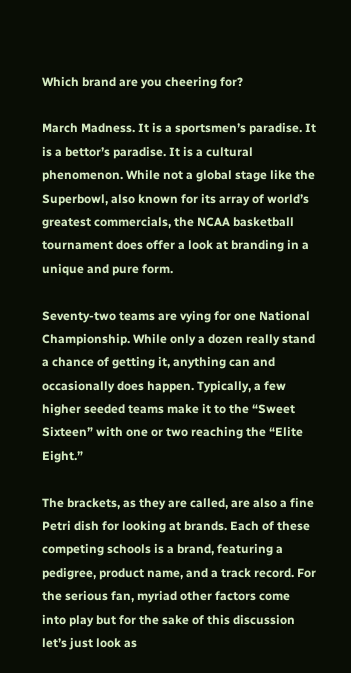Which brand are you cheering for?

March Madness. It is a sportsmen’s paradise. It is a bettor’s paradise. It is a cultural phenomenon. While not a global stage like the Superbowl, also known for its array of world’s greatest commercials, the NCAA basketball tournament does offer a look at branding in a unique and pure form.

Seventy-two teams are vying for one National Championship. While only a dozen really stand a chance of getting it, anything can and occasionally does happen. Typically, a few higher seeded teams make it to the “Sweet Sixteen” with one or two reaching the “Elite Eight.”

The brackets, as they are called, are also a fine Petri dish for looking at brands. Each of these competing schools is a brand, featuring a pedigree, product name, and a track record. For the serious fan, myriad other factors come into play but for the sake of this discussion let’s just look as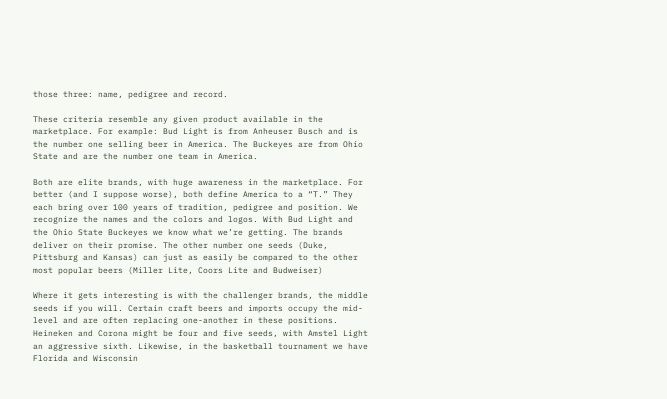those three: name, pedigree and record.

These criteria resemble any given product available in the marketplace. For example: Bud Light is from Anheuser Busch and is the number one selling beer in America. The Buckeyes are from Ohio State and are the number one team in America.

Both are elite brands, with huge awareness in the marketplace. For better (and I suppose worse), both define America to a “T.” They each bring over 100 years of tradition, pedigree and position. We recognize the names and the colors and logos. With Bud Light and the Ohio State Buckeyes we know what we’re getting. The brands deliver on their promise. The other number one seeds (Duke, Pittsburg and Kansas) can just as easily be compared to the other most popular beers (Miller Lite, Coors Lite and Budweiser)

Where it gets interesting is with the challenger brands, the middle seeds if you will. Certain craft beers and imports occupy the mid-level and are often replacing one-another in these positions. Heineken and Corona might be four and five seeds, with Amstel Light an aggressive sixth. Likewise, in the basketball tournament we have Florida and Wisconsin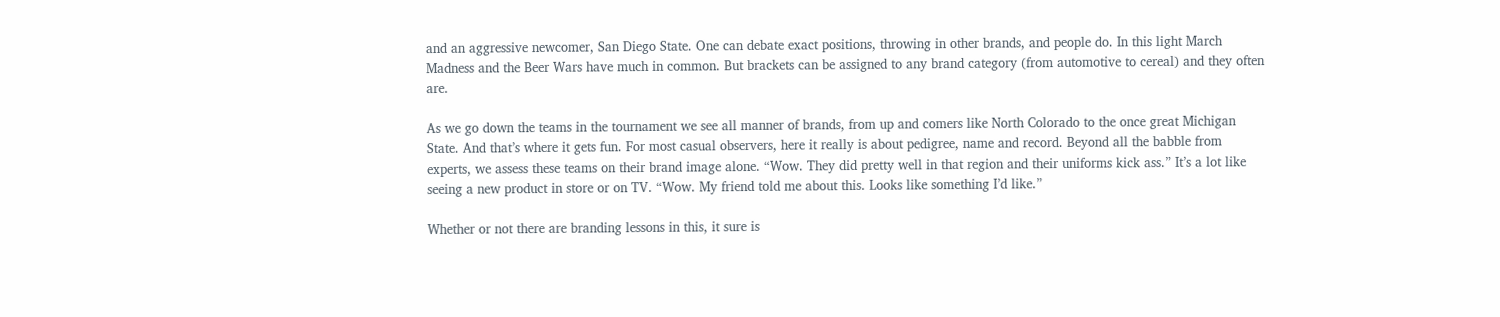and an aggressive newcomer, San Diego State. One can debate exact positions, throwing in other brands, and people do. In this light March Madness and the Beer Wars have much in common. But brackets can be assigned to any brand category (from automotive to cereal) and they often are.

As we go down the teams in the tournament we see all manner of brands, from up and comers like North Colorado to the once great Michigan State. And that’s where it gets fun. For most casual observers, here it really is about pedigree, name and record. Beyond all the babble from experts, we assess these teams on their brand image alone. “Wow. They did pretty well in that region and their uniforms kick ass.” It’s a lot like seeing a new product in store or on TV. “Wow. My friend told me about this. Looks like something I’d like.”

Whether or not there are branding lessons in this, it sure is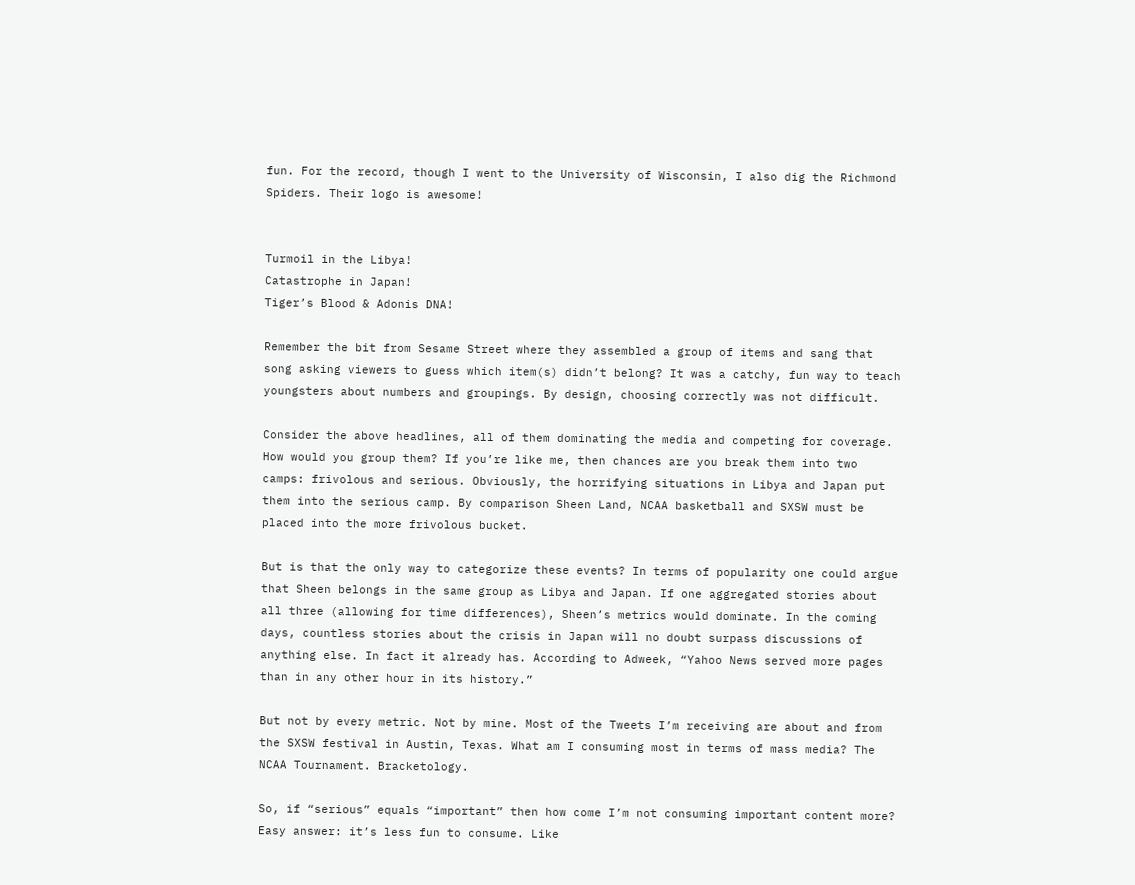fun. For the record, though I went to the University of Wisconsin, I also dig the Richmond Spiders. Their logo is awesome!


Turmoil in the Libya!
Catastrophe in Japan!
Tiger’s Blood & Adonis DNA!

Remember the bit from Sesame Street where they assembled a group of items and sang that song asking viewers to guess which item(s) didn’t belong? It was a catchy, fun way to teach youngsters about numbers and groupings. By design, choosing correctly was not difficult.

Consider the above headlines, all of them dominating the media and competing for coverage. How would you group them? If you’re like me, then chances are you break them into two camps: frivolous and serious. Obviously, the horrifying situations in Libya and Japan put them into the serious camp. By comparison Sheen Land, NCAA basketball and SXSW must be placed into the more frivolous bucket.

But is that the only way to categorize these events? In terms of popularity one could argue that Sheen belongs in the same group as Libya and Japan. If one aggregated stories about all three (allowing for time differences), Sheen’s metrics would dominate. In the coming days, countless stories about the crisis in Japan will no doubt surpass discussions of anything else. In fact it already has. According to Adweek, “Yahoo News served more pages than in any other hour in its history.”

But not by every metric. Not by mine. Most of the Tweets I’m receiving are about and from the SXSW festival in Austin, Texas. What am I consuming most in terms of mass media? The NCAA Tournament. Bracketology.

So, if “serious” equals “important” then how come I’m not consuming important content more? Easy answer: it’s less fun to consume. Like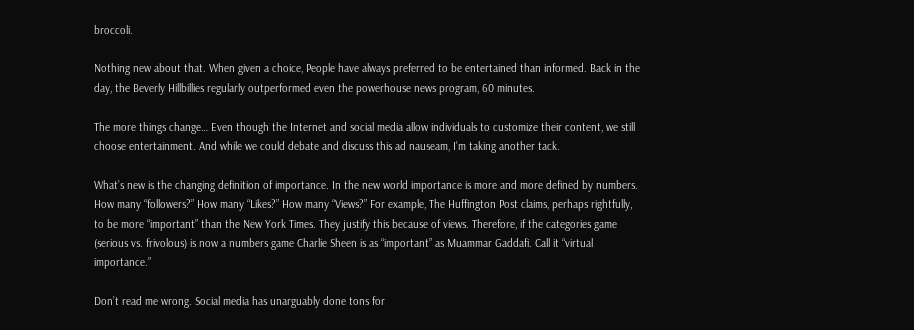broccoli.

Nothing new about that. When given a choice, People have always preferred to be entertained than informed. Back in the day, the Beverly Hillbillies regularly outperformed even the powerhouse news program, 60 minutes.

The more things change… Even though the Internet and social media allow individuals to customize their content, we still choose entertainment. And while we could debate and discuss this ad nauseam, I’m taking another tack.

What’s new is the changing definition of importance. In the new world importance is more and more defined by numbers. How many “followers?” How many “Likes?” How many “Views?” For example, The Huffington Post claims, perhaps rightfully, to be more “important” than the New York Times. They justify this because of views. Therefore, if the categories game (serious vs. frivolous) is now a numbers game Charlie Sheen is as “important” as Muammar Gaddafi. Call it “virtual importance.”

Don’t read me wrong. Social media has unarguably done tons for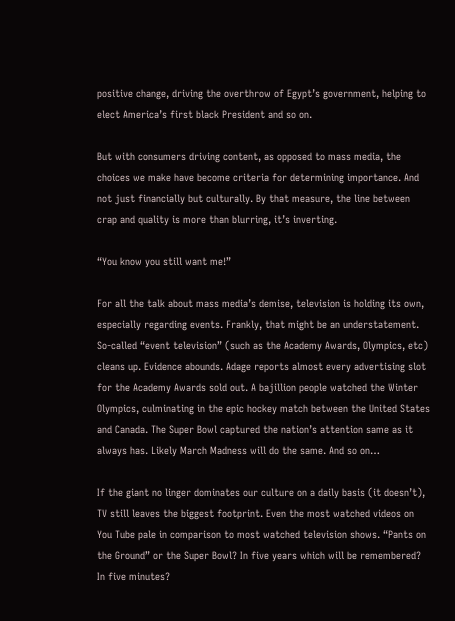positive change, driving the overthrow of Egypt’s government, helping to elect America’s first black President and so on.

But with consumers driving content, as opposed to mass media, the choices we make have become criteria for determining importance. And not just financially but culturally. By that measure, the line between crap and quality is more than blurring, it’s inverting.

“You know you still want me!”

For all the talk about mass media’s demise, television is holding its own, especially regarding events. Frankly, that might be an understatement. So-called “event television” (such as the Academy Awards, Olympics, etc) cleans up. Evidence abounds. Adage reports almost every advertising slot for the Academy Awards sold out. A bajillion people watched the Winter Olympics, culminating in the epic hockey match between the United States and Canada. The Super Bowl captured the nation’s attention same as it always has. Likely March Madness will do the same. And so on…

If the giant no linger dominates our culture on a daily basis (it doesn’t), TV still leaves the biggest footprint. Even the most watched videos on You Tube pale in comparison to most watched television shows. “Pants on the Ground” or the Super Bowl? In five years which will be remembered? In five minutes?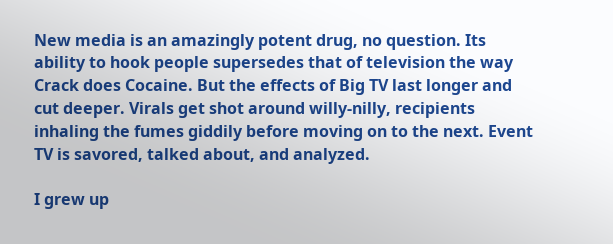New media is an amazingly potent drug, no question. Its ability to hook people supersedes that of television the way Crack does Cocaine. But the effects of Big TV last longer and cut deeper. Virals get shot around willy-nilly, recipients inhaling the fumes giddily before moving on to the next. Event TV is savored, talked about, and analyzed.

I grew up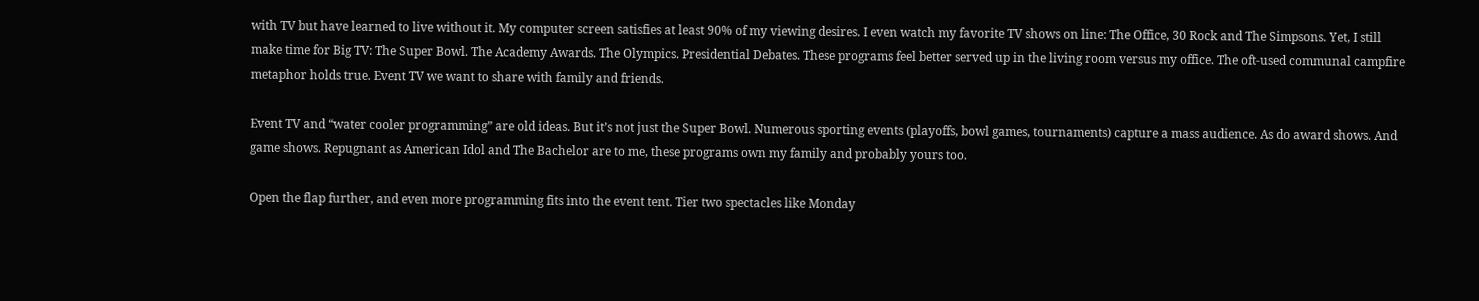with TV but have learned to live without it. My computer screen satisfies at least 90% of my viewing desires. I even watch my favorite TV shows on line: The Office, 30 Rock and The Simpsons. Yet, I still make time for Big TV: The Super Bowl. The Academy Awards. The Olympics. Presidential Debates. These programs feel better served up in the living room versus my office. The oft-used communal campfire metaphor holds true. Event TV we want to share with family and friends.

Event TV and “water cooler programming” are old ideas. But it’s not just the Super Bowl. Numerous sporting events (playoffs, bowl games, tournaments) capture a mass audience. As do award shows. And game shows. Repugnant as American Idol and The Bachelor are to me, these programs own my family and probably yours too.

Open the flap further, and even more programming fits into the event tent. Tier two spectacles like Monday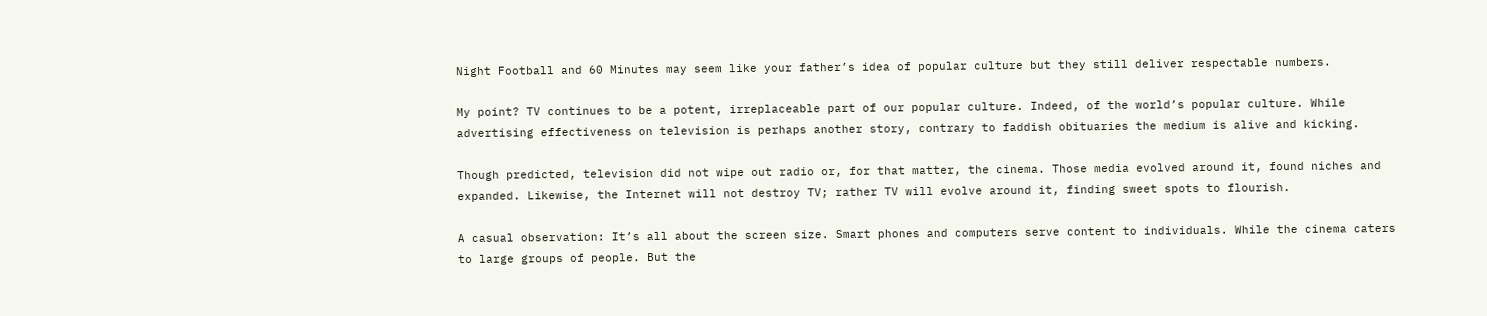Night Football and 60 Minutes may seem like your father’s idea of popular culture but they still deliver respectable numbers.

My point? TV continues to be a potent, irreplaceable part of our popular culture. Indeed, of the world’s popular culture. While advertising effectiveness on television is perhaps another story, contrary to faddish obituaries the medium is alive and kicking.

Though predicted, television did not wipe out radio or, for that matter, the cinema. Those media evolved around it, found niches and expanded. Likewise, the Internet will not destroy TV; rather TV will evolve around it, finding sweet spots to flourish.

A casual observation: It’s all about the screen size. Smart phones and computers serve content to individuals. While the cinema caters to large groups of people. But the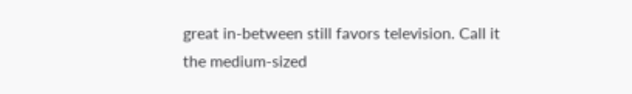great in-between still favors television. Call it the medium-sized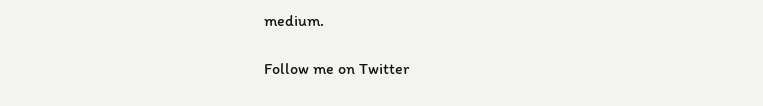medium.

Follow me on Twitter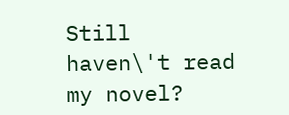Still haven\'t read my novel?